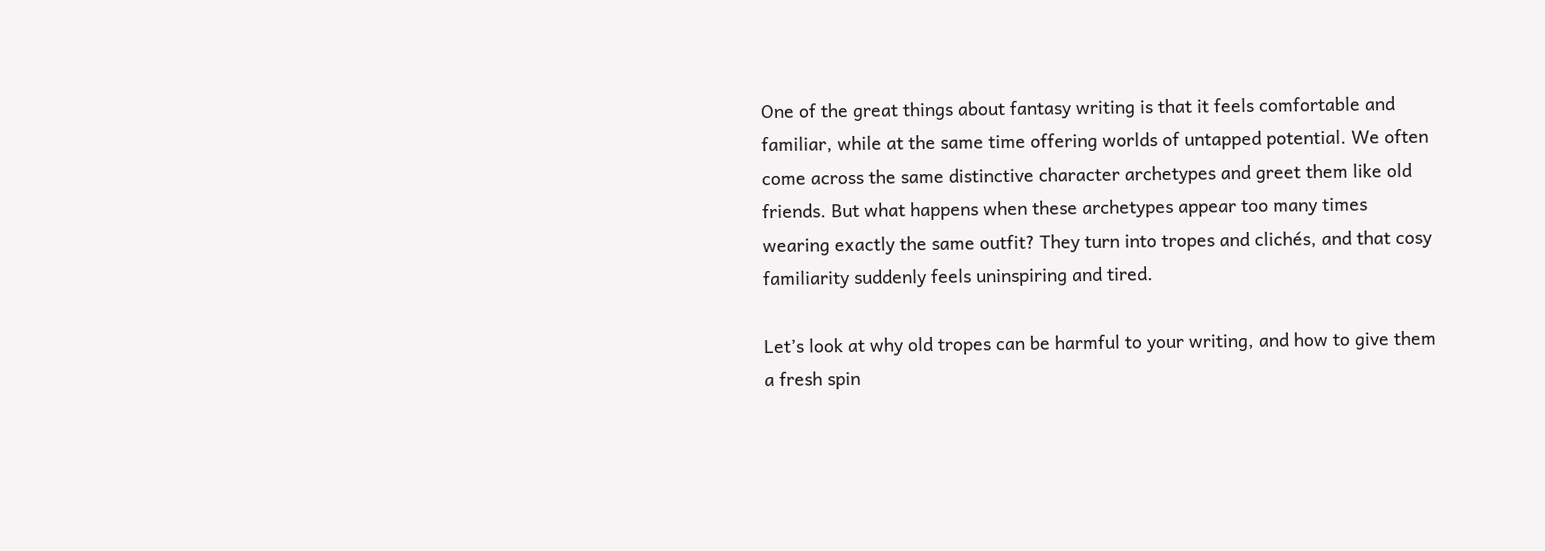One of the great things about fantasy writing is that it feels comfortable and familiar, while at the same time offering worlds of untapped potential. We often come across the same distinctive character archetypes and greet them like old friends. But what happens when these archetypes appear too many times wearing exactly the same outfit? They turn into tropes and clichés, and that cosy familiarity suddenly feels uninspiring and tired.

Let’s look at why old tropes can be harmful to your writing, and how to give them a fresh spin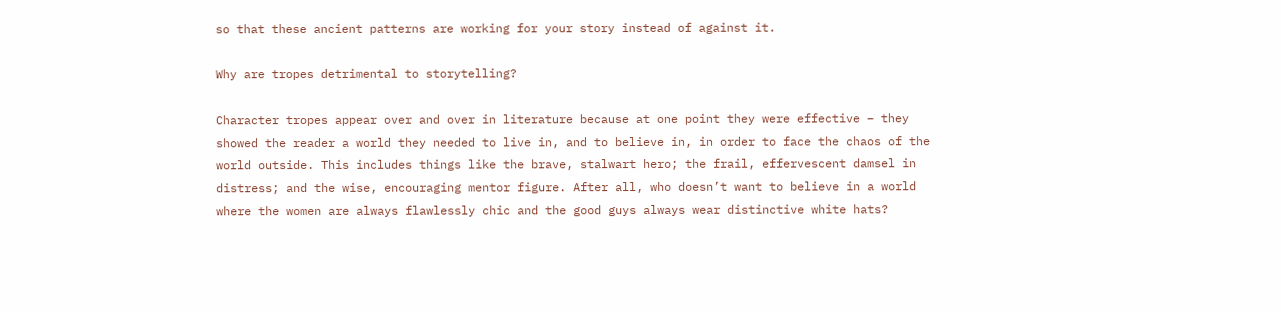so that these ancient patterns are working for your story instead of against it.

Why are tropes detrimental to storytelling?

Character tropes appear over and over in literature because at one point they were effective – they showed the reader a world they needed to live in, and to believe in, in order to face the chaos of the world outside. This includes things like the brave, stalwart hero; the frail, effervescent damsel in distress; and the wise, encouraging mentor figure. After all, who doesn’t want to believe in a world where the women are always flawlessly chic and the good guys always wear distinctive white hats?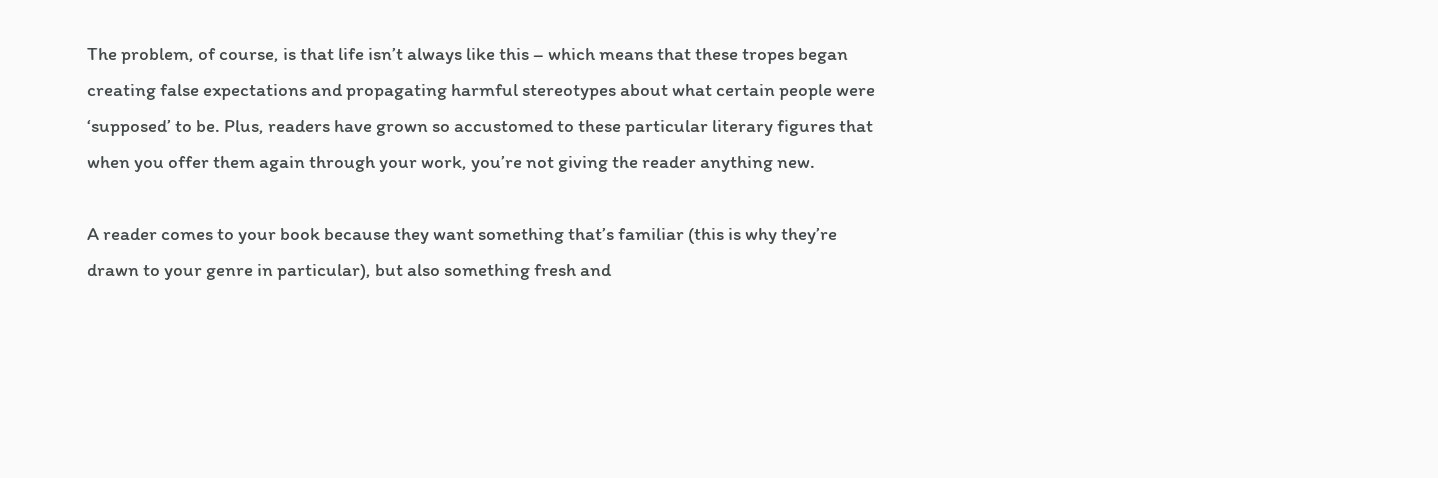The problem, of course, is that life isn’t always like this – which means that these tropes began creating false expectations and propagating harmful stereotypes about what certain people were ‘supposed’ to be. Plus, readers have grown so accustomed to these particular literary figures that when you offer them again through your work, you’re not giving the reader anything new.

A reader comes to your book because they want something that’s familiar (this is why they’re drawn to your genre in particular), but also something fresh and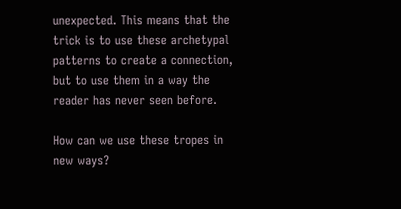unexpected. This means that the trick is to use these archetypal patterns to create a connection, but to use them in a way the reader has never seen before.

How can we use these tropes in new ways?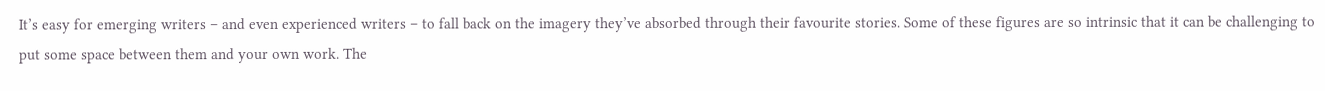It’s easy for emerging writers – and even experienced writers – to fall back on the imagery they’ve absorbed through their favourite stories. Some of these figures are so intrinsic that it can be challenging to put some space between them and your own work. The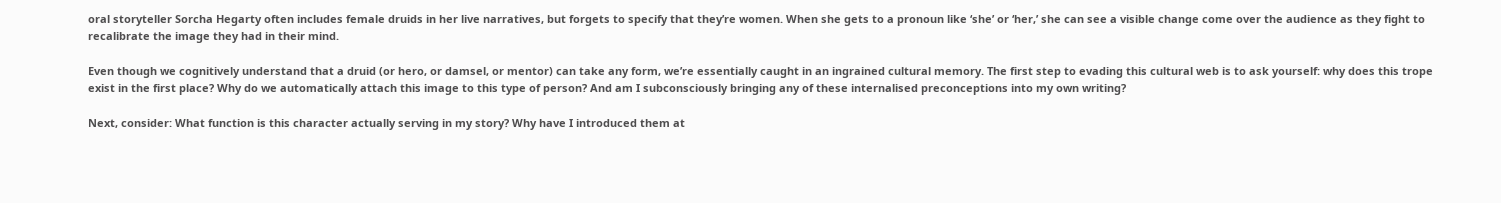oral storyteller Sorcha Hegarty often includes female druids in her live narratives, but forgets to specify that they’re women. When she gets to a pronoun like ‘she’ or ‘her,’ she can see a visible change come over the audience as they fight to recalibrate the image they had in their mind.

Even though we cognitively understand that a druid (or hero, or damsel, or mentor) can take any form, we’re essentially caught in an ingrained cultural memory. The first step to evading this cultural web is to ask yourself: why does this trope exist in the first place? Why do we automatically attach this image to this type of person? And am I subconsciously bringing any of these internalised preconceptions into my own writing?

Next, consider: What function is this character actually serving in my story? Why have I introduced them at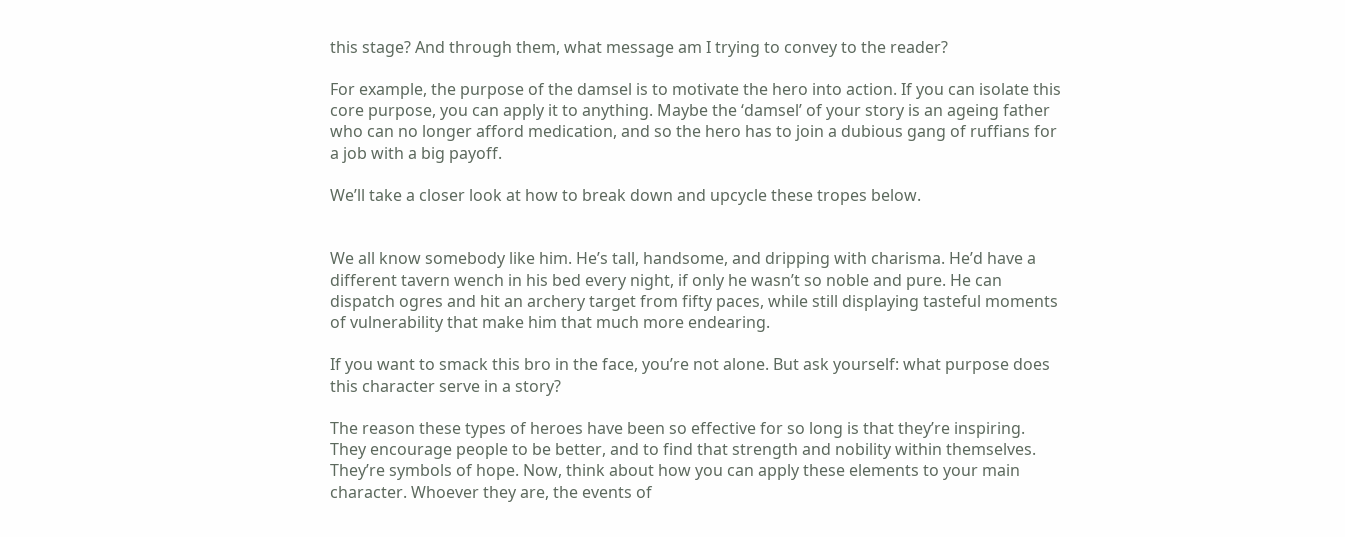this stage? And through them, what message am I trying to convey to the reader?

For example, the purpose of the damsel is to motivate the hero into action. If you can isolate this core purpose, you can apply it to anything. Maybe the ‘damsel’ of your story is an ageing father who can no longer afford medication, and so the hero has to join a dubious gang of ruffians for a job with a big payoff.

We’ll take a closer look at how to break down and upcycle these tropes below.


We all know somebody like him. He’s tall, handsome, and dripping with charisma. He’d have a different tavern wench in his bed every night, if only he wasn’t so noble and pure. He can dispatch ogres and hit an archery target from fifty paces, while still displaying tasteful moments of vulnerability that make him that much more endearing.

If you want to smack this bro in the face, you’re not alone. But ask yourself: what purpose does this character serve in a story?

The reason these types of heroes have been so effective for so long is that they’re inspiring. They encourage people to be better, and to find that strength and nobility within themselves. They’re symbols of hope. Now, think about how you can apply these elements to your main character. Whoever they are, the events of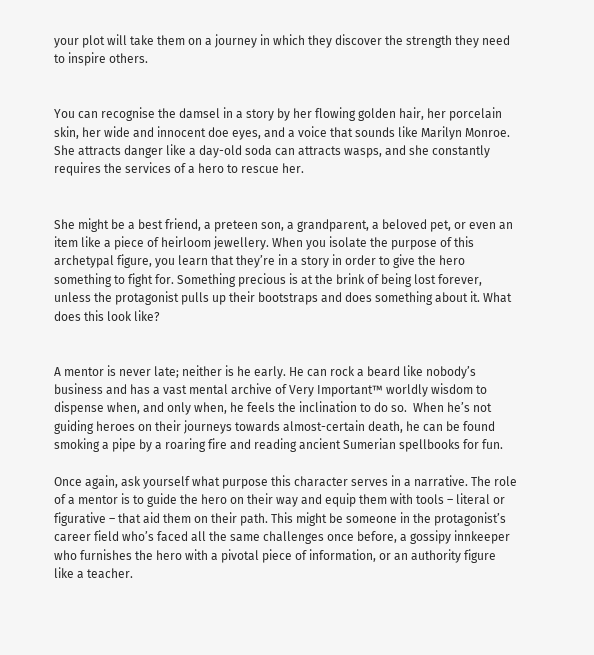your plot will take them on a journey in which they discover the strength they need to inspire others.


You can recognise the damsel in a story by her flowing golden hair, her porcelain skin, her wide and innocent doe eyes, and a voice that sounds like Marilyn Monroe. She attracts danger like a day-old soda can attracts wasps, and she constantly requires the services of a hero to rescue her.


She might be a best friend, a preteen son, a grandparent, a beloved pet, or even an item like a piece of heirloom jewellery. When you isolate the purpose of this archetypal figure, you learn that they’re in a story in order to give the hero something to fight for. Something precious is at the brink of being lost forever, unless the protagonist pulls up their bootstraps and does something about it. What does this look like?


A mentor is never late; neither is he early. He can rock a beard like nobody’s business and has a vast mental archive of Very Important™ worldly wisdom to dispense when, and only when, he feels the inclination to do so.  When he’s not guiding heroes on their journeys towards almost-certain death, he can be found smoking a pipe by a roaring fire and reading ancient Sumerian spellbooks for fun.

Once again, ask yourself what purpose this character serves in a narrative. The role of a mentor is to guide the hero on their way and equip them with tools – literal or figurative – that aid them on their path. This might be someone in the protagonist’s career field who’s faced all the same challenges once before, a gossipy innkeeper who furnishes the hero with a pivotal piece of information, or an authority figure like a teacher.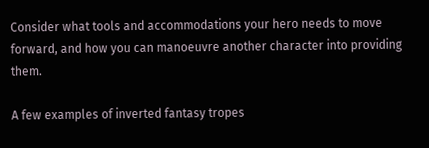Consider what tools and accommodations your hero needs to move forward, and how you can manoeuvre another character into providing them.

A few examples of inverted fantasy tropes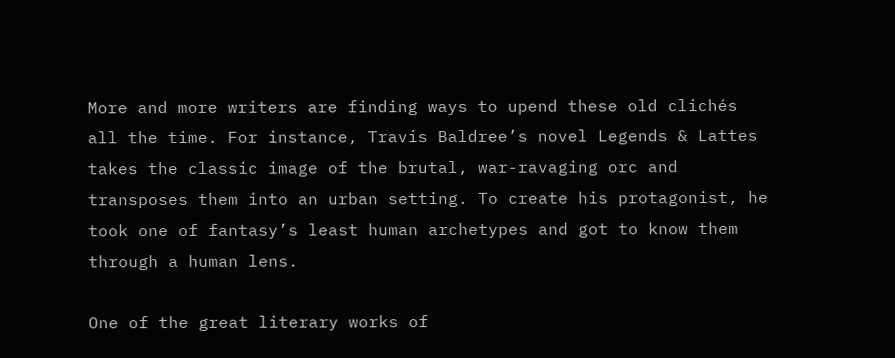More and more writers are finding ways to upend these old clichés all the time. For instance, Travis Baldree’s novel Legends & Lattes takes the classic image of the brutal, war-ravaging orc and transposes them into an urban setting. To create his protagonist, he took one of fantasy’s least human archetypes and got to know them through a human lens.

One of the great literary works of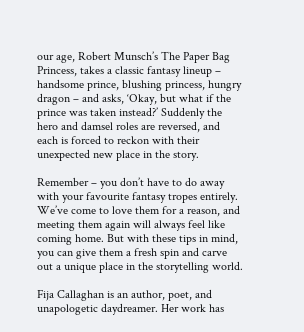our age, Robert Munsch’s The Paper Bag Princess, takes a classic fantasy lineup – handsome prince, blushing princess, hungry dragon – and asks, ‘Okay, but what if the prince was taken instead?’ Suddenly the hero and damsel roles are reversed, and each is forced to reckon with their unexpected new place in the story.

Remember – you don’t have to do away with your favourite fantasy tropes entirely. We’ve come to love them for a reason, and meeting them again will always feel like coming home. But with these tips in mind, you can give them a fresh spin and carve out a unique place in the storytelling world.

Fija Callaghan is an author, poet, and unapologetic daydreamer. Her work has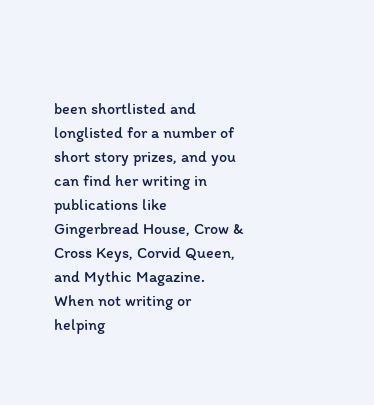been shortlisted and longlisted for a number of short story prizes, and you can find her writing in publications like Gingerbread House, Crow & Cross Keys, Corvid Queen, and Mythic Magazine. When not writing or helping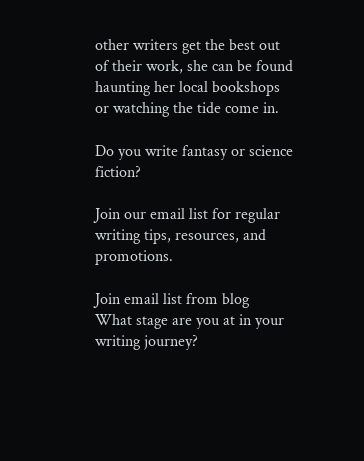other writers get the best out of their work, she can be found haunting her local bookshops or watching the tide come in.

Do you write fantasy or science fiction?

Join our email list for regular writing tips, resources, and promotions.

Join email list from blog
What stage are you at in your writing journey?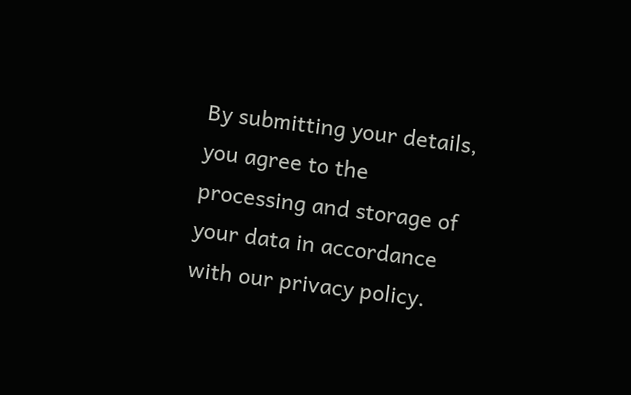By submitting your details, you agree to the processing and storage of your data in accordance with our privacy policy.